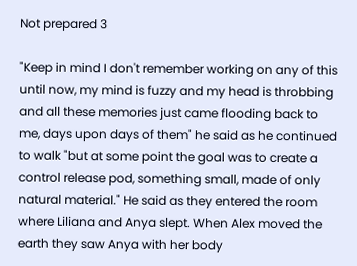Not prepared 3

"Keep in mind I don't remember working on any of this until now, my mind is fuzzy and my head is throbbing and all these memories just came flooding back to me, days upon days of them" he said as he continued to walk "but at some point the goal was to create a control release pod, something small, made of only natural material." He said as they entered the room where Liliana and Anya slept. When Alex moved the earth they saw Anya with her body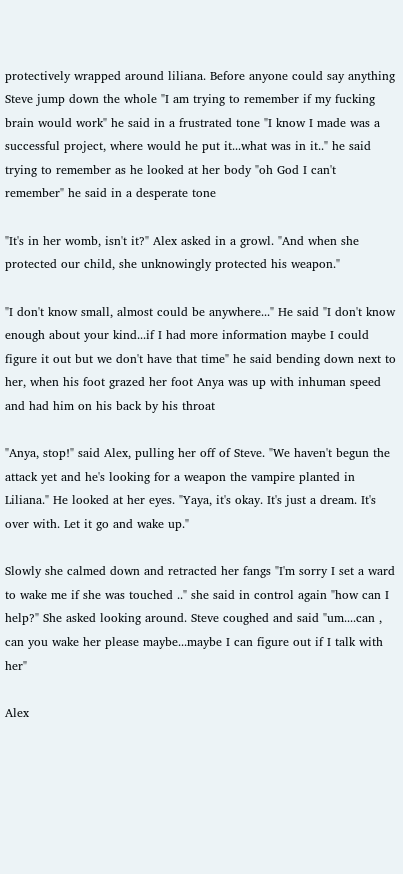protectively wrapped around liliana. Before anyone could say anything Steve jump down the whole "I am trying to remember if my fucking brain would work" he said in a frustrated tone "I know I made was a successful project, where would he put it...what was in it.." he said trying to remember as he looked at her body "oh God I can't remember" he said in a desperate tone

"It's in her womb, isn't it?" Alex asked in a growl. "And when she protected our child, she unknowingly protected his weapon."

"I don't know small, almost could be anywhere..." He said "I don't know enough about your kind...if I had more information maybe I could figure it out but we don't have that time" he said bending down next to her, when his foot grazed her foot Anya was up with inhuman speed and had him on his back by his throat

"Anya, stop!" said Alex, pulling her off of Steve. "We haven't begun the attack yet and he's looking for a weapon the vampire planted in Liliana." He looked at her eyes. "Yaya, it's okay. It's just a dream. It's over with. Let it go and wake up."

Slowly she calmed down and retracted her fangs "I'm sorry I set a ward to wake me if she was touched .." she said in control again "how can I help?" She asked looking around. Steve coughed and said "um....can , can you wake her please maybe...maybe I can figure out if I talk with her"

Alex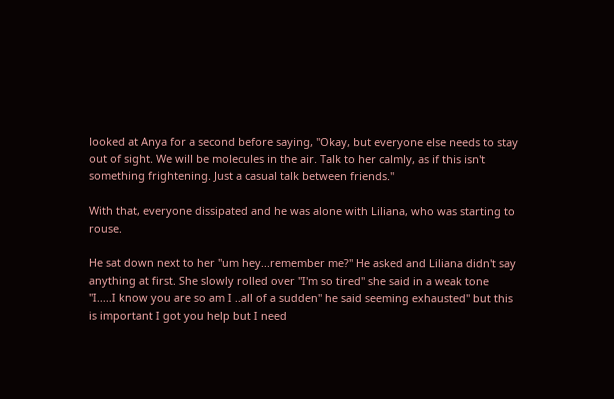looked at Anya for a second before saying, "Okay, but everyone else needs to stay out of sight. We will be molecules in the air. Talk to her calmly, as if this isn't something frightening. Just a casual talk between friends."

With that, everyone dissipated and he was alone with Liliana, who was starting to rouse.

He sat down next to her "um hey...remember me?" He asked and Liliana didn't say anything at first. She slowly rolled over "I'm so tired" she said in a weak tone "I.....I know you are so am I ..all of a sudden" he said seeming exhausted" but this is important I got you help but I need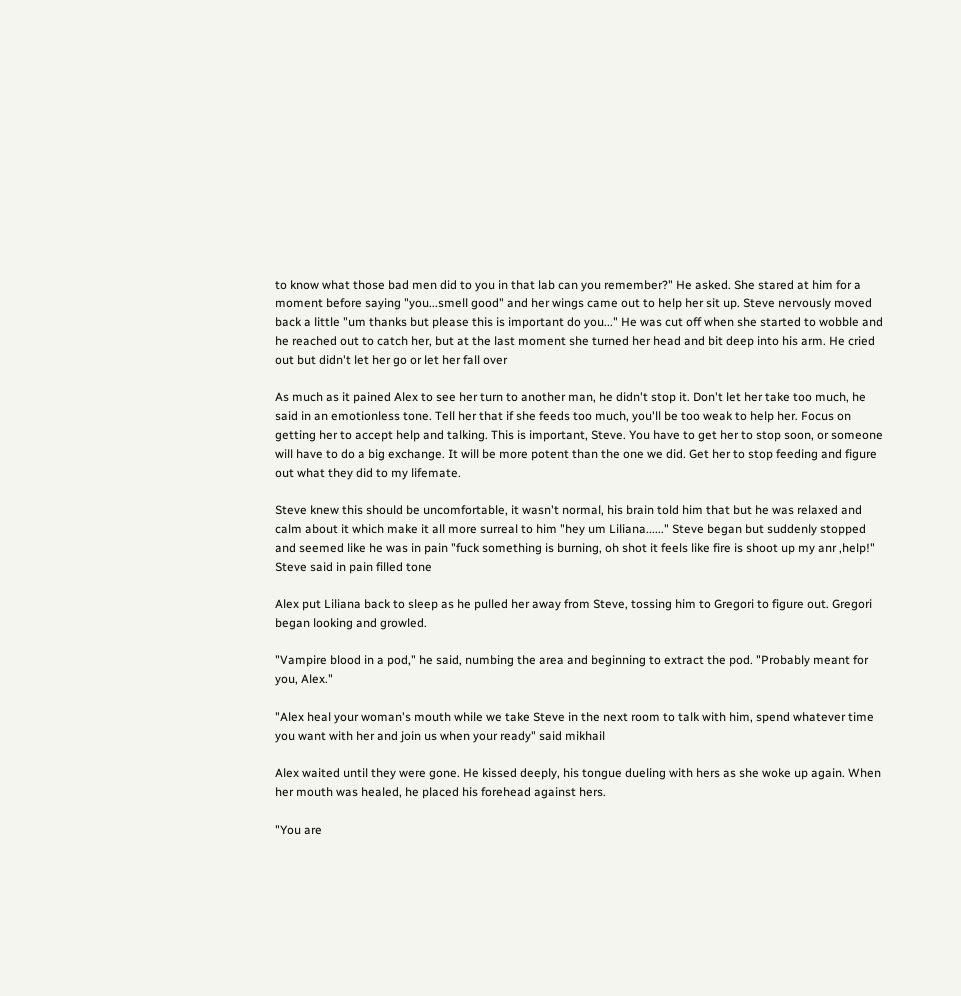to know what those bad men did to you in that lab can you remember?" He asked. She stared at him for a moment before saying "you...smell good" and her wings came out to help her sit up. Steve nervously moved back a little "um thanks but please this is important do you..." He was cut off when she started to wobble and he reached out to catch her, but at the last moment she turned her head and bit deep into his arm. He cried out but didn't let her go or let her fall over

As much as it pained Alex to see her turn to another man, he didn't stop it. Don't let her take too much, he said in an emotionless tone. Tell her that if she feeds too much, you'll be too weak to help her. Focus on getting her to accept help and talking. This is important, Steve. You have to get her to stop soon, or someone will have to do a big exchange. It will be more potent than the one we did. Get her to stop feeding and figure out what they did to my lifemate.

Steve knew this should be uncomfortable, it wasn't normal, his brain told him that but he was relaxed and calm about it which make it all more surreal to him "hey um Liliana......" Steve began but suddenly stopped and seemed like he was in pain "fuck something is burning, oh shot it feels like fire is shoot up my anr ,help!" Steve said in pain filled tone

Alex put Liliana back to sleep as he pulled her away from Steve, tossing him to Gregori to figure out. Gregori began looking and growled.

"Vampire blood in a pod," he said, numbing the area and beginning to extract the pod. "Probably meant for you, Alex."

"Alex heal your woman's mouth while we take Steve in the next room to talk with him, spend whatever time you want with her and join us when your ready" said mikhail

Alex waited until they were gone. He kissed deeply, his tongue dueling with hers as she woke up again. When her mouth was healed, he placed his forehead against hers.

"You are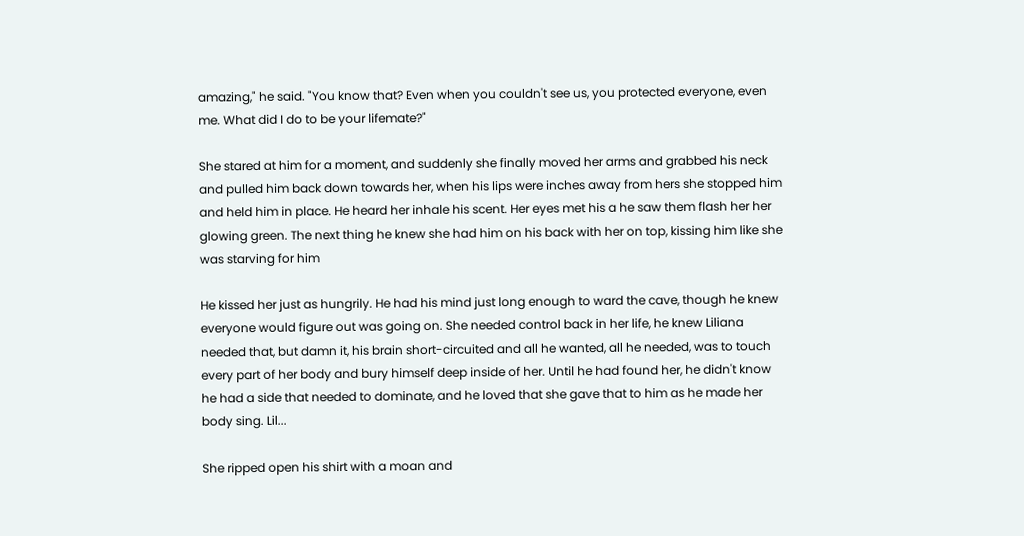amazing," he said. "You know that? Even when you couldn't see us, you protected everyone, even me. What did I do to be your lifemate?"

She stared at him for a moment, and suddenly she finally moved her arms and grabbed his neck and pulled him back down towards her, when his lips were inches away from hers she stopped him and held him in place. He heard her inhale his scent. Her eyes met his a he saw them flash her her glowing green. The next thing he knew she had him on his back with her on top, kissing him like she was starving for him

He kissed her just as hungrily. He had his mind just long enough to ward the cave, though he knew everyone would figure out was going on. She needed control back in her life, he knew Liliana needed that, but damn it, his brain short-circuited and all he wanted, all he needed, was to touch every part of her body and bury himself deep inside of her. Until he had found her, he didn't know he had a side that needed to dominate, and he loved that she gave that to him as he made her body sing. Lil...

She ripped open his shirt with a moan and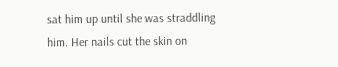sat him up until she was straddling him. Her nails cut the skin on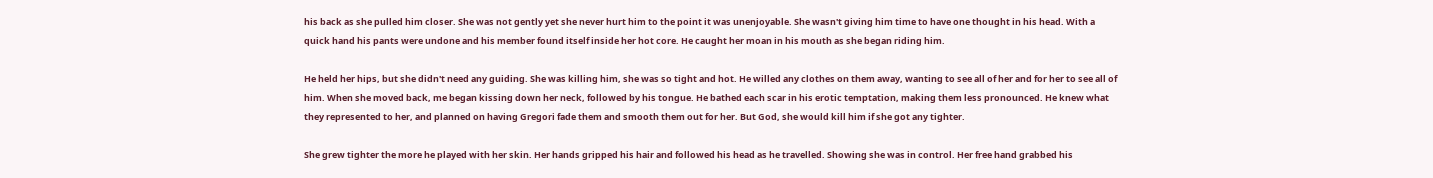his back as she pulled him closer. She was not gently yet she never hurt him to the point it was unenjoyable. She wasn't giving him time to have one thought in his head. With a quick hand his pants were undone and his member found itself inside her hot core. He caught her moan in his mouth as she began riding him.

He held her hips, but she didn't need any guiding. She was killing him, she was so tight and hot. He willed any clothes on them away, wanting to see all of her and for her to see all of him. When she moved back, me began kissing down her neck, followed by his tongue. He bathed each scar in his erotic temptation, making them less pronounced. He knew what they represented to her, and planned on having Gregori fade them and smooth them out for her. But God, she would kill him if she got any tighter.

She grew tighter the more he played with her skin. Her hands gripped his hair and followed his head as he travelled. Showing she was in control. Her free hand grabbed his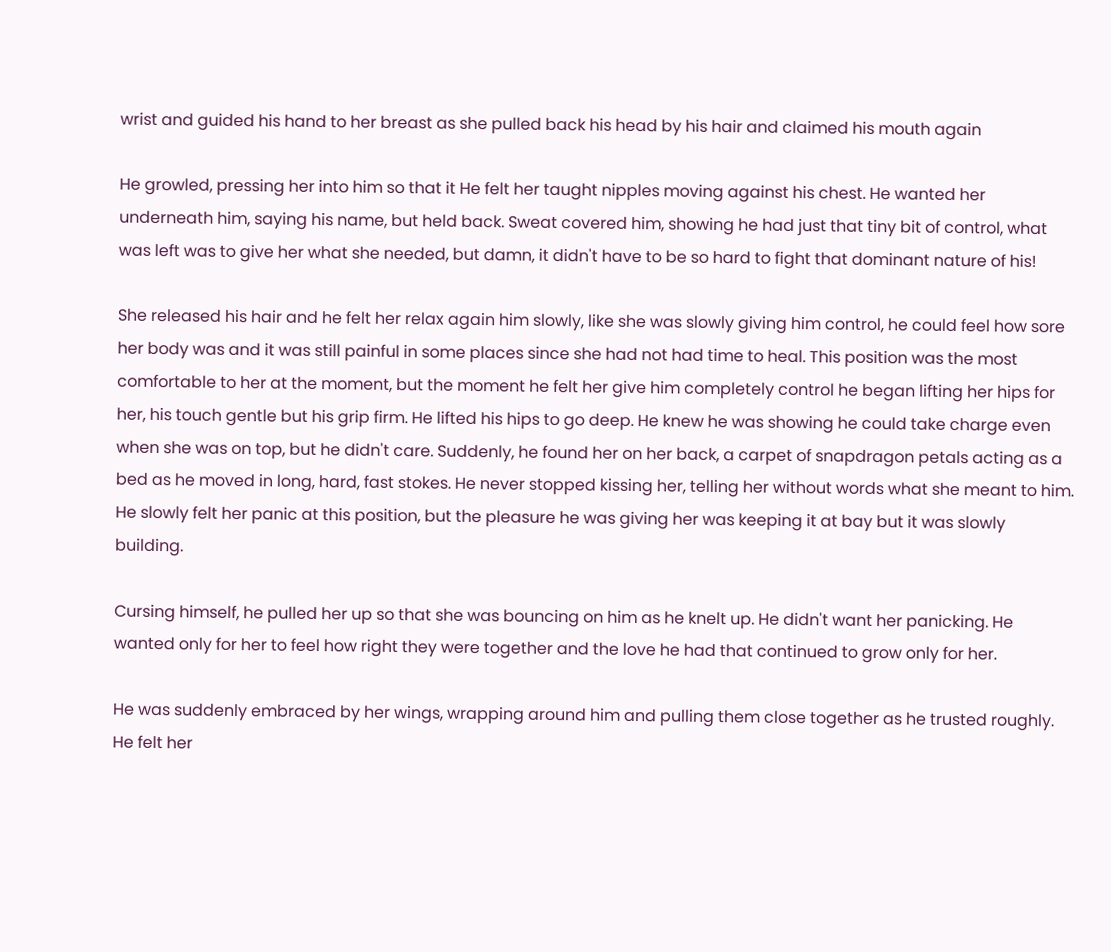wrist and guided his hand to her breast as she pulled back his head by his hair and claimed his mouth again

He growled, pressing her into him so that it He felt her taught nipples moving against his chest. He wanted her underneath him, saying his name, but held back. Sweat covered him, showing he had just that tiny bit of control, what was left was to give her what she needed, but damn, it didn't have to be so hard to fight that dominant nature of his!

She released his hair and he felt her relax again him slowly, like she was slowly giving him control, he could feel how sore her body was and it was still painful in some places since she had not had time to heal. This position was the most comfortable to her at the moment, but the moment he felt her give him completely control he began lifting her hips for her, his touch gentle but his grip firm. He lifted his hips to go deep. He knew he was showing he could take charge even when she was on top, but he didn't care. Suddenly, he found her on her back, a carpet of snapdragon petals acting as a bed as he moved in long, hard, fast stokes. He never stopped kissing her, telling her without words what she meant to him. He slowly felt her panic at this position, but the pleasure he was giving her was keeping it at bay but it was slowly building.

Cursing himself, he pulled her up so that she was bouncing on him as he knelt up. He didn't want her panicking. He wanted only for her to feel how right they were together and the love he had that continued to grow only for her.

He was suddenly embraced by her wings, wrapping around him and pulling them close together as he trusted roughly. He felt her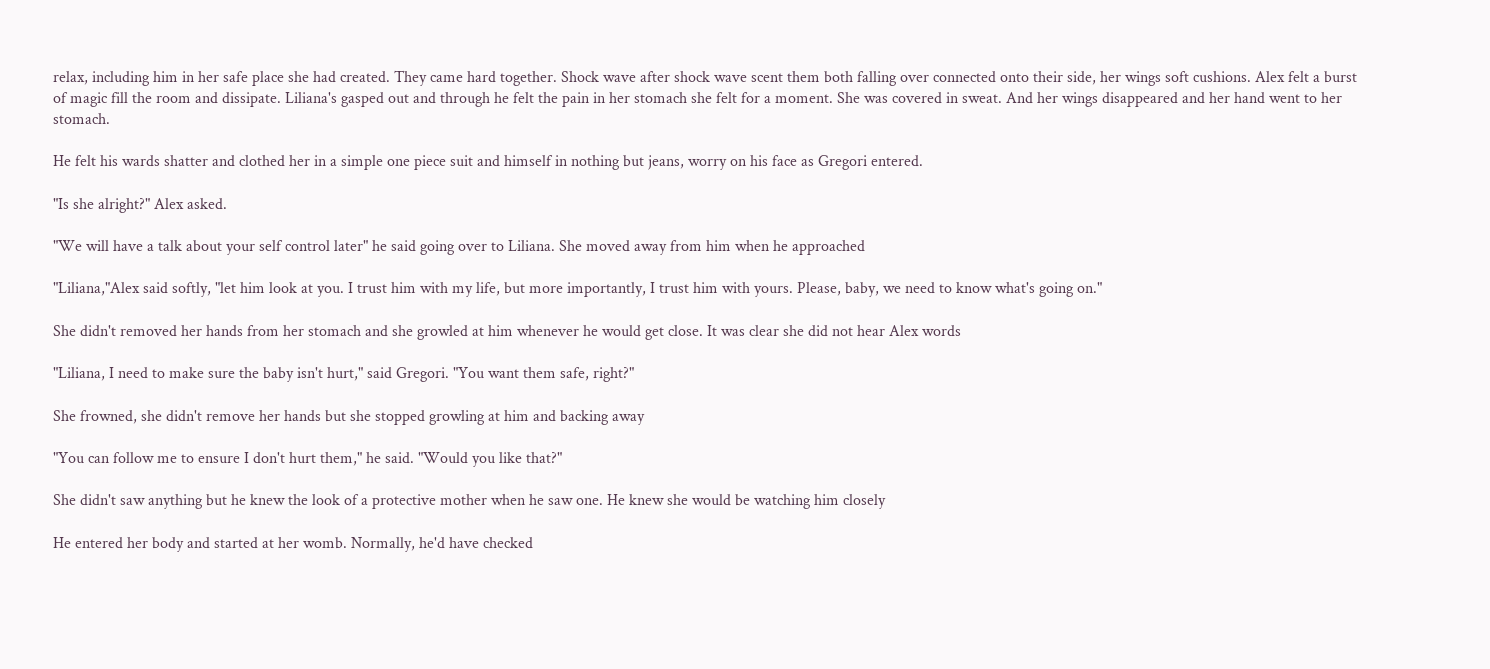relax, including him in her safe place she had created. They came hard together. Shock wave after shock wave scent them both falling over connected onto their side, her wings soft cushions. Alex felt a burst of magic fill the room and dissipate. Liliana's gasped out and through he felt the pain in her stomach she felt for a moment. She was covered in sweat. And her wings disappeared and her hand went to her stomach.

He felt his wards shatter and clothed her in a simple one piece suit and himself in nothing but jeans, worry on his face as Gregori entered.

"Is she alright?" Alex asked.

"We will have a talk about your self control later" he said going over to Liliana. She moved away from him when he approached

"Liliana,"Alex said softly, "let him look at you. I trust him with my life, but more importantly, I trust him with yours. Please, baby, we need to know what's going on."

She didn't removed her hands from her stomach and she growled at him whenever he would get close. It was clear she did not hear Alex words

"Liliana, I need to make sure the baby isn't hurt," said Gregori. "You want them safe, right?"

She frowned, she didn't remove her hands but she stopped growling at him and backing away

"You can follow me to ensure I don't hurt them," he said. "Would you like that?"

She didn't saw anything but he knew the look of a protective mother when he saw one. He knew she would be watching him closely

He entered her body and started at her womb. Normally, he'd have checked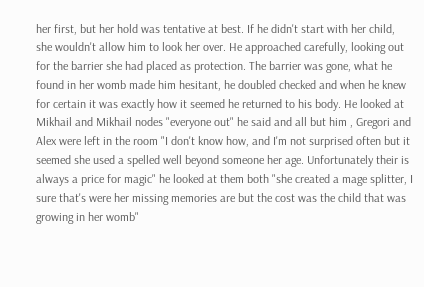her first, but her hold was tentative at best. If he didn't start with her child, she wouldn't allow him to look her over. He approached carefully, looking out for the barrier she had placed as protection. The barrier was gone, what he found in her womb made him hesitant, he doubled checked and when he knew for certain it was exactly how it seemed he returned to his body. He looked at Mikhail and Mikhail nodes "everyone out" he said and all but him , Gregori and Alex were left in the room "I don't know how, and I'm not surprised often but it seemed she used a spelled well beyond someone her age. Unfortunately their is always a price for magic" he looked at them both "she created a mage splitter, I sure that's were her missing memories are but the cost was the child that was growing in her womb"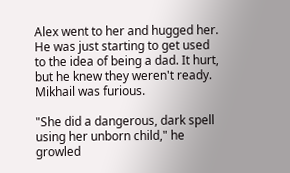Alex went to her and hugged her. He was just starting to get used to the idea of being a dad. It hurt, but he knew they weren't ready. Mikhail was furious.

"She did a dangerous, dark spell using her unborn child," he growled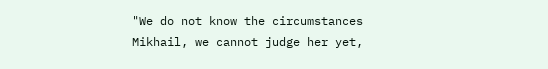"We do not know the circumstances Mikhail, we cannot judge her yet,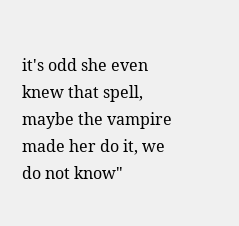it's odd she even knew that spell, maybe the vampire made her do it, we do not know"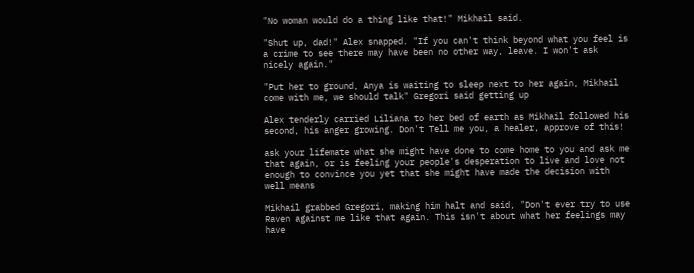"No woman would do a thing like that!" Mikhail said.

"Shut up, dad!" Alex snapped. "If you can't think beyond what you feel is a crime to see there may have been no other way, leave. I won't ask nicely again."

"Put her to ground, Anya is waiting to sleep next to her again, Mikhail come with me, we should talk" Gregori said getting up

Alex tenderly carried Liliana to her bed of earth as Mikhail followed his second, his anger growing. Don't Tell me you, a healer, approve of this!

ask your lifemate what she might have done to come home to you and ask me that again, or is feeling your people's desperation to live and love not enough to convince you yet that she might have made the decision with well means

Mikhail grabbed Gregori, making him halt and said, "Don't ever try to use Raven against me like that again. This isn't about what her feelings may have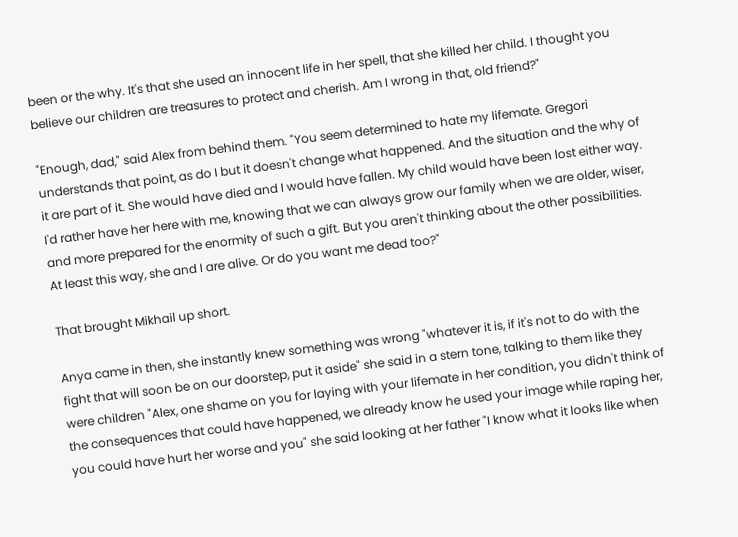been or the why. It's that she used an innocent life in her spell, that she killed her child. I thought you believe our children are treasures to protect and cherish. Am I wrong in that, old friend?"

"Enough, dad," said Alex from behind them. "You seem determined to hate my lifemate. Gregori understands that point, as do I but it doesn't change what happened. And the situation and the why of it are part of it. She would have died and I would have fallen. My child would have been lost either way. I'd rather have her here with me, knowing that we can always grow our family when we are older, wiser, and more prepared for the enormity of such a gift. But you aren't thinking about the other possibilities. At least this way, she and I are alive. Or do you want me dead too?"

That brought Mikhail up short.

Anya came in then, she instantly knew something was wrong "whatever it is, if it's not to do with the fight that will soon be on our doorstep, put it aside" she said in a stern tone, talking to them like they were children "Alex, one shame on you for laying with your lifemate in her condition, you didn't think of the consequences that could have happened, we already know he used your image while raping her, you could have hurt her worse and you" she said looking at her father "I know what it looks like when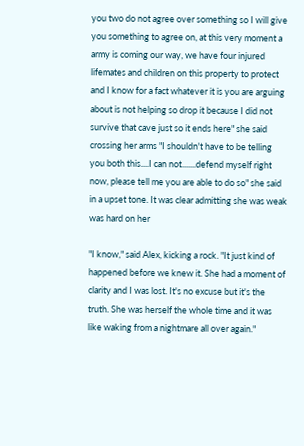you two do not agree over something so I will give you something to agree on, at this very moment a army is coming our way, we have four injured lifemates and children on this property to protect and I know for a fact whatever it is you are arguing about is not helping so drop it because I did not survive that cave just so it ends here" she said crossing her arms "I shouldn't have to be telling you both this....I can not.......defend myself right now, please tell me you are able to do so" she said in a upset tone. It was clear admitting she was weak was hard on her

"I know," said Alex, kicking a rock. "It just kind of happened before we knew it. She had a moment of clarity and I was lost. It's no excuse but it's the truth. She was herself the whole time and it was like waking from a nightmare all over again."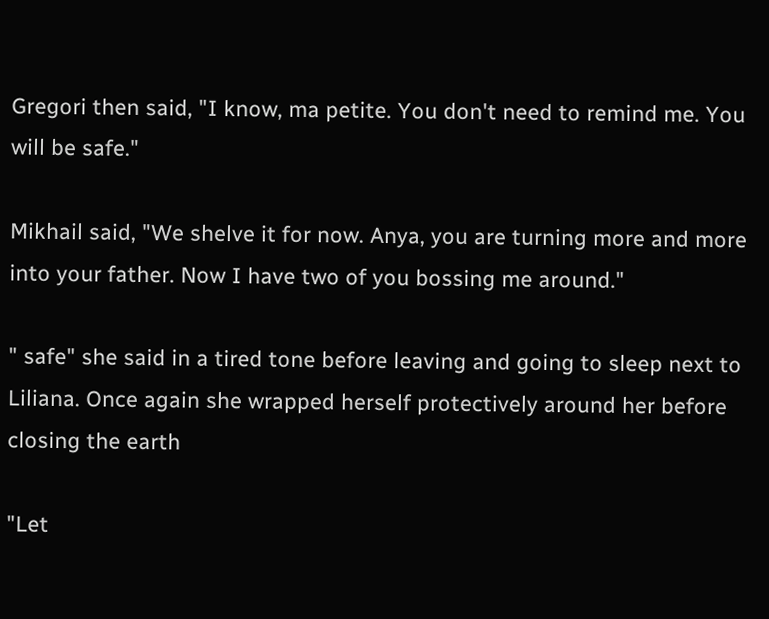Gregori then said, "I know, ma petite. You don't need to remind me. You will be safe."

Mikhail said, "We shelve it for now. Anya, you are turning more and more into your father. Now I have two of you bossing me around."

" safe" she said in a tired tone before leaving and going to sleep next to Liliana. Once again she wrapped herself protectively around her before closing the earth

"Let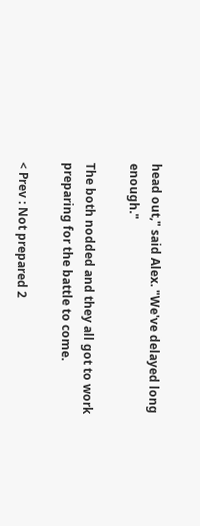head out," said Alex. "We've delayed long enough."

The both nodded and they all got to work preparing for the battle to come.

< Prev : Not prepared 2